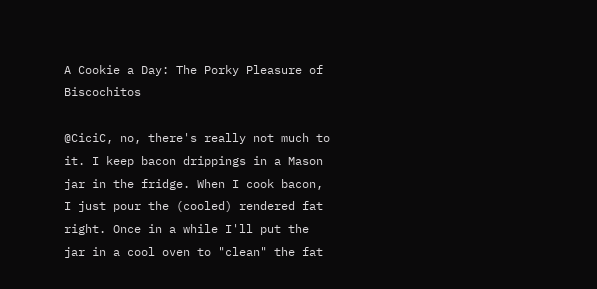A Cookie a Day: The Porky Pleasure of Biscochitos

@CiciC, no, there's really not much to it. I keep bacon drippings in a Mason jar in the fridge. When I cook bacon, I just pour the (cooled) rendered fat right. Once in a while I'll put the jar in a cool oven to "clean" the fat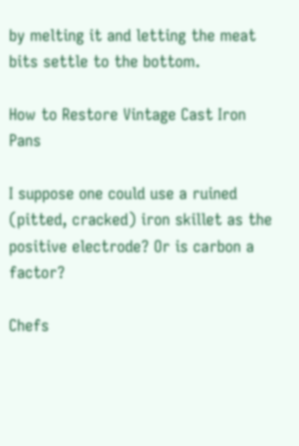by melting it and letting the meat bits settle to the bottom.

How to Restore Vintage Cast Iron Pans

I suppose one could use a ruined (pitted, cracked) iron skillet as the positive electrode? Or is carbon a factor?

Chefs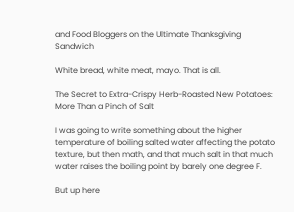and Food Bloggers on the Ultimate Thanksgiving Sandwich

White bread, white meat, mayo. That is all.

The Secret to Extra-Crispy Herb-Roasted New Potatoes: More Than a Pinch of Salt

I was going to write something about the higher temperature of boiling salted water affecting the potato texture, but then math, and that much salt in that much water raises the boiling point by barely one degree F.

But up here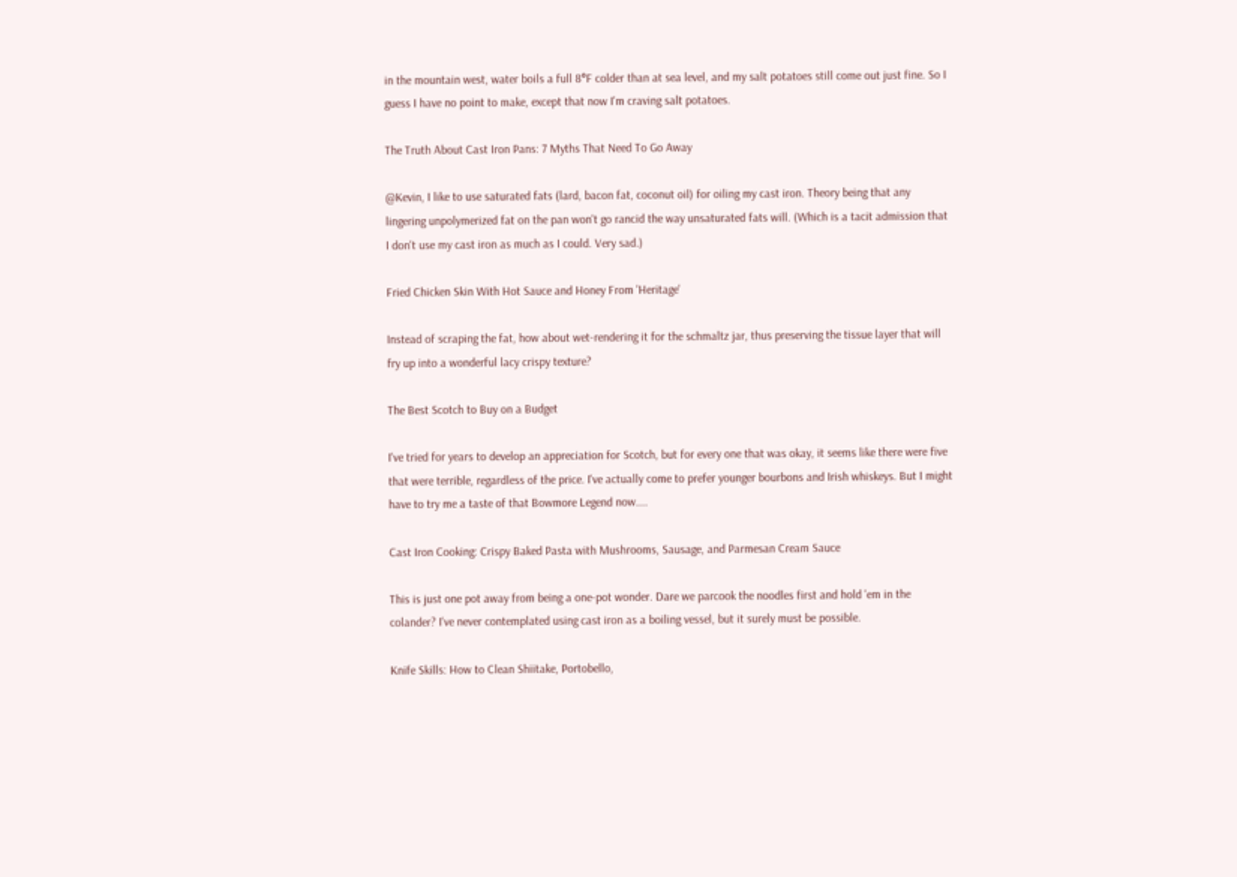in the mountain west, water boils a full 8°F colder than at sea level, and my salt potatoes still come out just fine. So I guess I have no point to make, except that now I'm craving salt potatoes.

The Truth About Cast Iron Pans: 7 Myths That Need To Go Away

@Kevin, I like to use saturated fats (lard, bacon fat, coconut oil) for oiling my cast iron. Theory being that any lingering unpolymerized fat on the pan won't go rancid the way unsaturated fats will. (Which is a tacit admission that I don't use my cast iron as much as I could. Very sad.)

Fried Chicken Skin With Hot Sauce and Honey From 'Heritage'

Instead of scraping the fat, how about wet-rendering it for the schmaltz jar, thus preserving the tissue layer that will fry up into a wonderful lacy crispy texture?

The Best Scotch to Buy on a Budget

I've tried for years to develop an appreciation for Scotch, but for every one that was okay, it seems like there were five that were terrible, regardless of the price. I've actually come to prefer younger bourbons and Irish whiskeys. But I might have to try me a taste of that Bowmore Legend now....

Cast Iron Cooking: Crispy Baked Pasta with Mushrooms, Sausage, and Parmesan Cream Sauce

This is just one pot away from being a one-pot wonder. Dare we parcook the noodles first and hold 'em in the colander? I've never contemplated using cast iron as a boiling vessel, but it surely must be possible.

Knife Skills: How to Clean Shiitake, Portobello,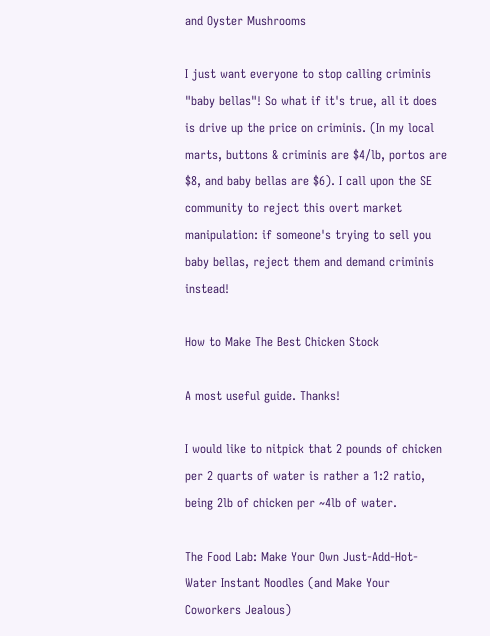and Oyster Mushrooms

I just want everyone to stop calling criminis "baby bellas"! So what if it's true, all it does is drive up the price on criminis. (In my local marts, buttons & criminis are $4/lb, portos are $8, and baby bellas are $6). I call upon the SE community to reject this overt market manipulation: if someone's trying to sell you baby bellas, reject them and demand criminis instead!

How to Make The Best Chicken Stock

A most useful guide. Thanks!

I would like to nitpick that 2 pounds of chicken per 2 quarts of water is rather a 1:2 ratio, being 2lb of chicken per ~4lb of water.

The Food Lab: Make Your Own Just-Add-Hot-Water Instant Noodles (and Make Your Coworkers Jealous)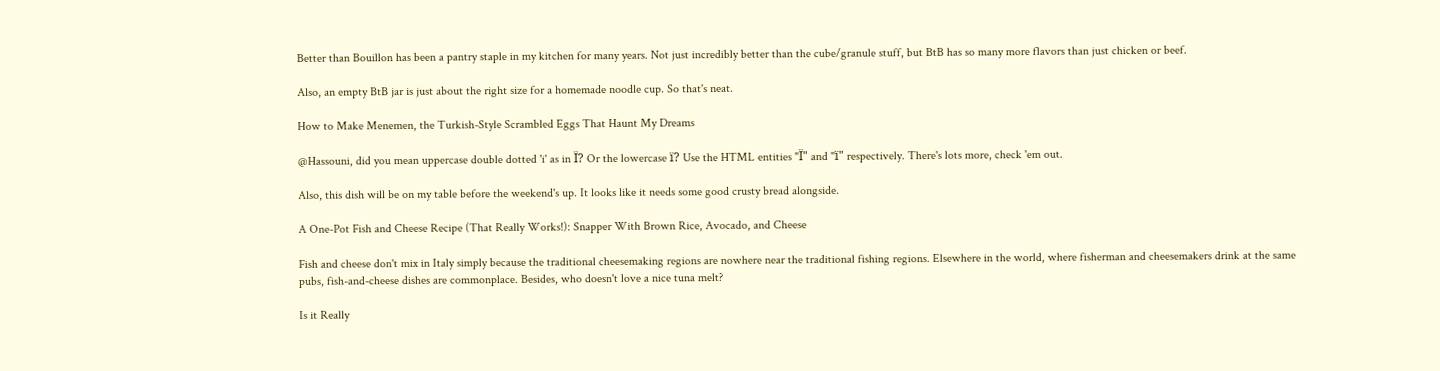Better than Bouillon has been a pantry staple in my kitchen for many years. Not just incredibly better than the cube/granule stuff, but BtB has so many more flavors than just chicken or beef.

Also, an empty BtB jar is just about the right size for a homemade noodle cup. So that's neat.

How to Make Menemen, the Turkish-Style Scrambled Eggs That Haunt My Dreams

@Hassouni, did you mean uppercase double dotted 'i' as in Ï? Or the lowercase ï? Use the HTML entities "Ï" and "ï" respectively. There's lots more, check 'em out.

Also, this dish will be on my table before the weekend's up. It looks like it needs some good crusty bread alongside.

A One-Pot Fish and Cheese Recipe (That Really Works!): Snapper With Brown Rice, Avocado, and Cheese

Fish and cheese don't mix in Italy simply because the traditional cheesemaking regions are nowhere near the traditional fishing regions. Elsewhere in the world, where fisherman and cheesemakers drink at the same pubs, fish-and-cheese dishes are commonplace. Besides, who doesn't love a nice tuna melt?

Is it Really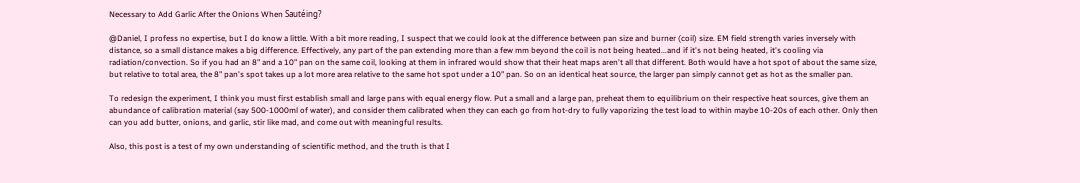Necessary to Add Garlic After the Onions When Sautéing?

@Daniel, I profess no expertise, but I do know a little. With a bit more reading, I suspect that we could look at the difference between pan size and burner (coil) size. EM field strength varies inversely with distance, so a small distance makes a big difference. Effectively, any part of the pan extending more than a few mm beyond the coil is not being heated...and if it's not being heated, it's cooling via radiation/convection. So if you had an 8" and a 10" pan on the same coil, looking at them in infrared would show that their heat maps aren't all that different. Both would have a hot spot of about the same size, but relative to total area, the 8" pan's spot takes up a lot more area relative to the same hot spot under a 10" pan. So on an identical heat source, the larger pan simply cannot get as hot as the smaller pan.

To redesign the experiment, I think you must first establish small and large pans with equal energy flow. Put a small and a large pan, preheat them to equilibrium on their respective heat sources, give them an abundance of calibration material (say 500-1000ml of water), and consider them calibrated when they can each go from hot-dry to fully vaporizing the test load to within maybe 10-20s of each other. Only then can you add butter, onions, and garlic, stir like mad, and come out with meaningful results.

Also, this post is a test of my own understanding of scientific method, and the truth is that I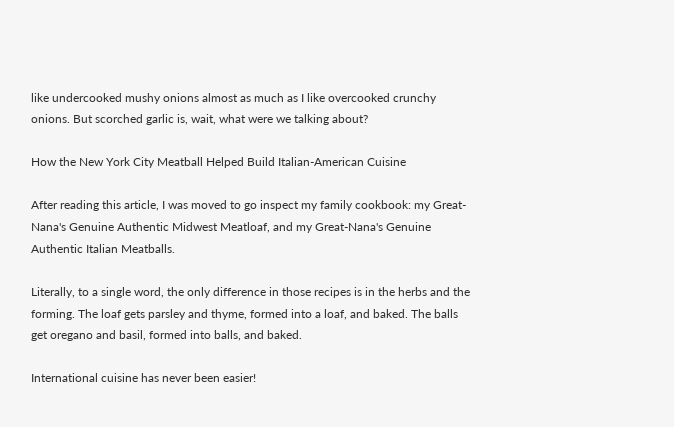like undercooked mushy onions almost as much as I like overcooked crunchy onions. But scorched garlic is, wait, what were we talking about?

How the New York City Meatball Helped Build Italian-American Cuisine

After reading this article, I was moved to go inspect my family cookbook: my Great-Nana's Genuine Authentic Midwest Meatloaf, and my Great-Nana's Genuine Authentic Italian Meatballs.

Literally, to a single word, the only difference in those recipes is in the herbs and the forming. The loaf gets parsley and thyme, formed into a loaf, and baked. The balls get oregano and basil, formed into balls, and baked.

International cuisine has never been easier!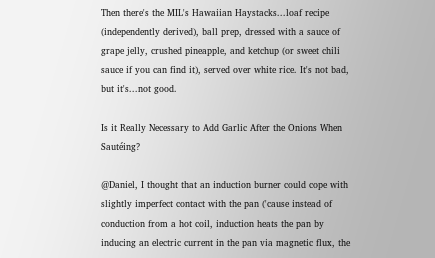Then there's the MIL's Hawaiian Haystacks...loaf recipe (independently derived), ball prep, dressed with a sauce of grape jelly, crushed pineapple, and ketchup (or sweet chili sauce if you can find it), served over white rice. It's not bad, but it's...not good.

Is it Really Necessary to Add Garlic After the Onions When Sautéing?

@Daniel, I thought that an induction burner could cope with slightly imperfect contact with the pan ('cause instead of conduction from a hot coil, induction heats the pan by inducing an electric current in the pan via magnetic flux, the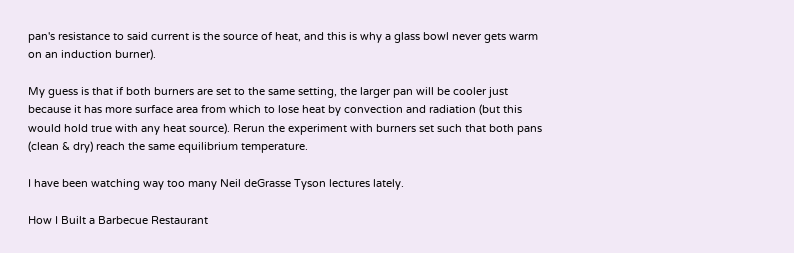pan's resistance to said current is the source of heat, and this is why a glass bowl never gets warm on an induction burner).

My guess is that if both burners are set to the same setting, the larger pan will be cooler just because it has more surface area from which to lose heat by convection and radiation (but this would hold true with any heat source). Rerun the experiment with burners set such that both pans (clean & dry) reach the same equilibrium temperature.

I have been watching way too many Neil deGrasse Tyson lectures lately.

How I Built a Barbecue Restaurant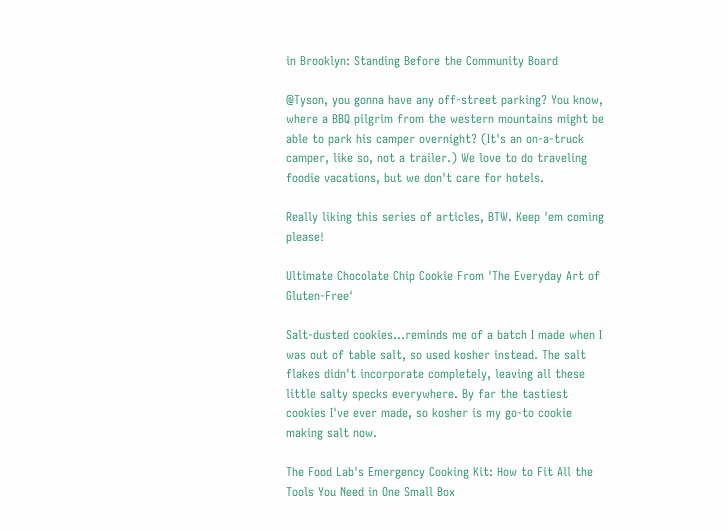in Brooklyn: Standing Before the Community Board

@Tyson, you gonna have any off-street parking? You know, where a BBQ pilgrim from the western mountains might be able to park his camper overnight? (It's an on-a-truck camper, like so, not a trailer.) We love to do traveling foodie vacations, but we don't care for hotels.

Really liking this series of articles, BTW. Keep 'em coming please!

Ultimate Chocolate Chip Cookie From 'The Everyday Art of Gluten-Free'

Salt-dusted cookies...reminds me of a batch I made when I was out of table salt, so used kosher instead. The salt flakes didn't incorporate completely, leaving all these little salty specks everywhere. By far the tastiest cookies I've ever made, so kosher is my go-to cookie making salt now.

The Food Lab's Emergency Cooking Kit: How to Fit All the Tools You Need in One Small Box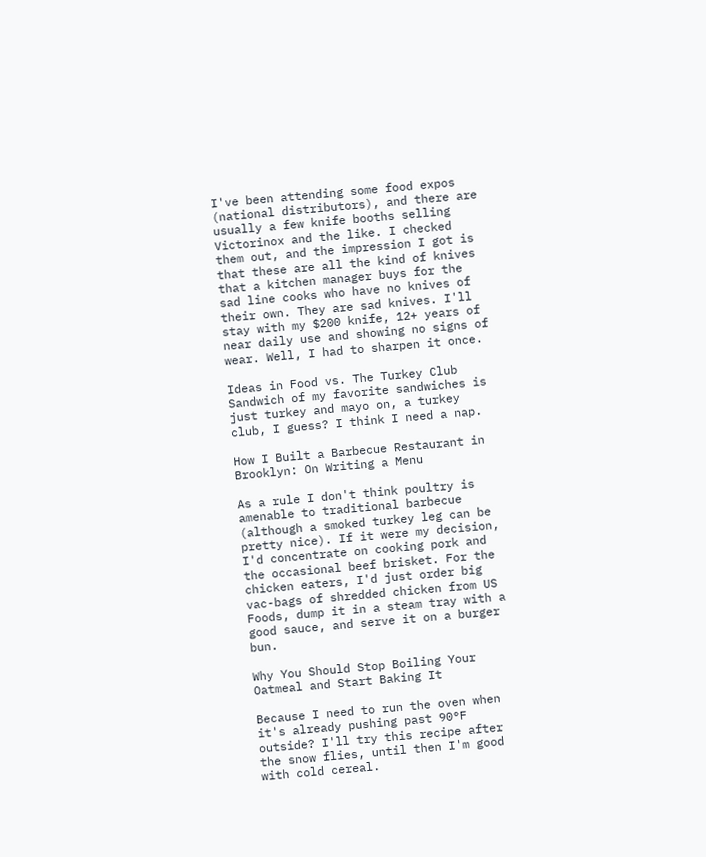I've been attending some food expos (national distributors), and there are usually a few knife booths selling Victorinox and the like. I checked them out, and the impression I got is that these are all the kind of knives that a kitchen manager buys for the sad line cooks who have no knives of their own. They are sad knives. I'll stay with my $200 knife, 12+ years of near daily use and showing no signs of wear. Well, I had to sharpen it once.

Ideas in Food vs. The Turkey Club Sandwich of my favorite sandwiches is just turkey and mayo on, a turkey club, I guess? I think I need a nap.

How I Built a Barbecue Restaurant in Brooklyn: On Writing a Menu

As a rule I don't think poultry is amenable to traditional barbecue (although a smoked turkey leg can be pretty nice). If it were my decision, I'd concentrate on cooking pork and the occasional beef brisket. For the chicken eaters, I'd just order big vac-bags of shredded chicken from US Foods, dump it in a steam tray with a good sauce, and serve it on a burger bun.

Why You Should Stop Boiling Your Oatmeal and Start Baking It

Because I need to run the oven when it's already pushing past 90°F outside? I'll try this recipe after the snow flies, until then I'm good with cold cereal.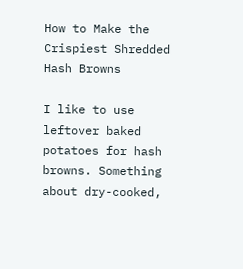How to Make the Crispiest Shredded Hash Browns

I like to use leftover baked potatoes for hash browns. Something about dry-cooked,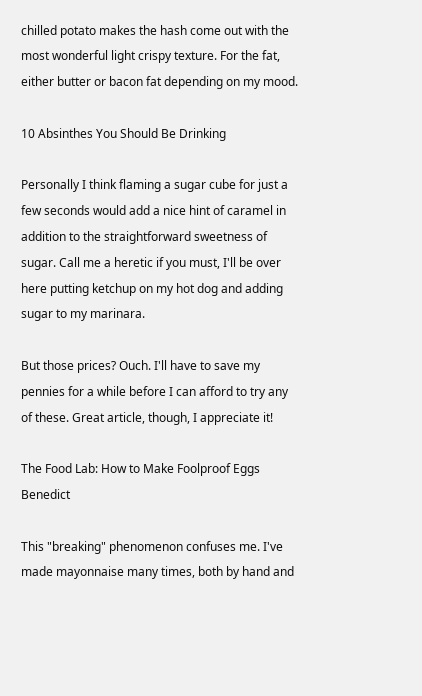chilled potato makes the hash come out with the most wonderful light crispy texture. For the fat, either butter or bacon fat depending on my mood.

10 Absinthes You Should Be Drinking

Personally I think flaming a sugar cube for just a few seconds would add a nice hint of caramel in addition to the straightforward sweetness of sugar. Call me a heretic if you must, I'll be over here putting ketchup on my hot dog and adding sugar to my marinara.

But those prices? Ouch. I'll have to save my pennies for a while before I can afford to try any of these. Great article, though, I appreciate it!

The Food Lab: How to Make Foolproof Eggs Benedict

This "breaking" phenomenon confuses me. I've made mayonnaise many times, both by hand and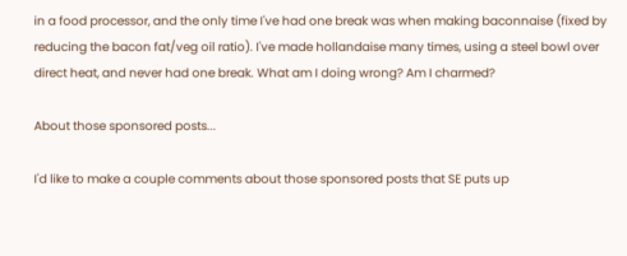in a food processor, and the only time I've had one break was when making baconnaise (fixed by reducing the bacon fat/veg oil ratio). I've made hollandaise many times, using a steel bowl over direct heat, and never had one break. What am I doing wrong? Am I charmed?

About those sponsored posts...

I'd like to make a couple comments about those sponsored posts that SE puts up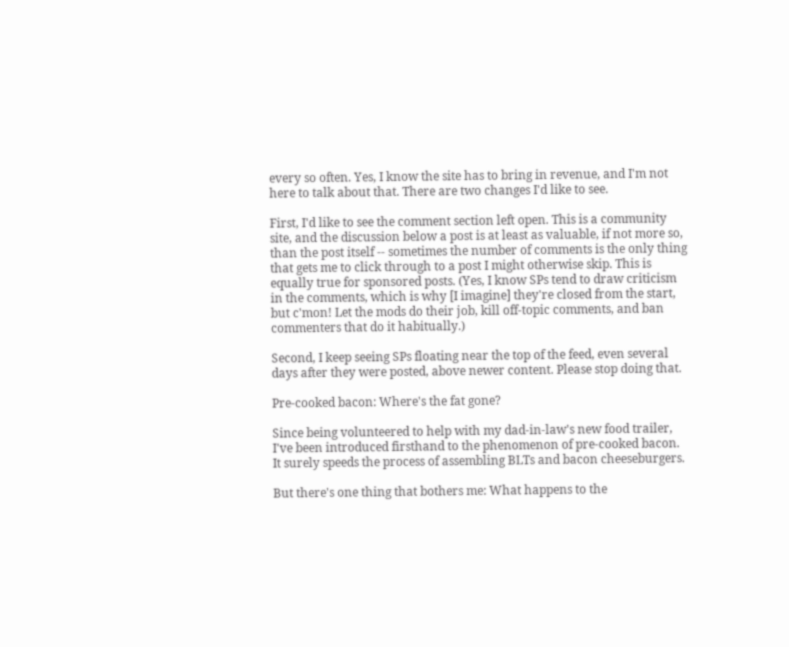every so often. Yes, I know the site has to bring in revenue, and I'm not here to talk about that. There are two changes I'd like to see.

First, I'd like to see the comment section left open. This is a community site, and the discussion below a post is at least as valuable, if not more so, than the post itself -- sometimes the number of comments is the only thing that gets me to click through to a post I might otherwise skip. This is equally true for sponsored posts. (Yes, I know SPs tend to draw criticism in the comments, which is why [I imagine] they're closed from the start, but c'mon! Let the mods do their job, kill off-topic comments, and ban commenters that do it habitually.)

Second, I keep seeing SPs floating near the top of the feed, even several days after they were posted, above newer content. Please stop doing that.

Pre-cooked bacon: Where's the fat gone?

Since being volunteered to help with my dad-in-law's new food trailer, I've been introduced firsthand to the phenomenon of pre-cooked bacon. It surely speeds the process of assembling BLTs and bacon cheeseburgers.

But there's one thing that bothers me: What happens to the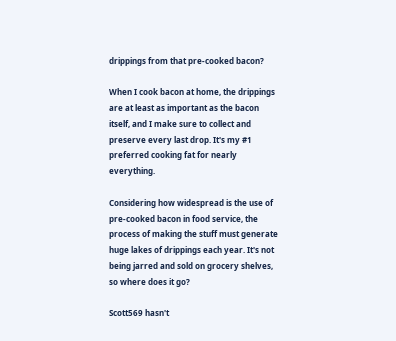drippings from that pre-cooked bacon?

When I cook bacon at home, the drippings are at least as important as the bacon itself, and I make sure to collect and preserve every last drop. It's my #1 preferred cooking fat for nearly everything.

Considering how widespread is the use of pre-cooked bacon in food service, the process of making the stuff must generate huge lakes of drippings each year. It's not being jarred and sold on grocery shelves, so where does it go?

Scott569 hasn't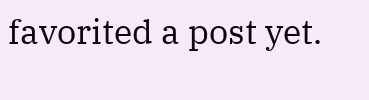favorited a post yet.